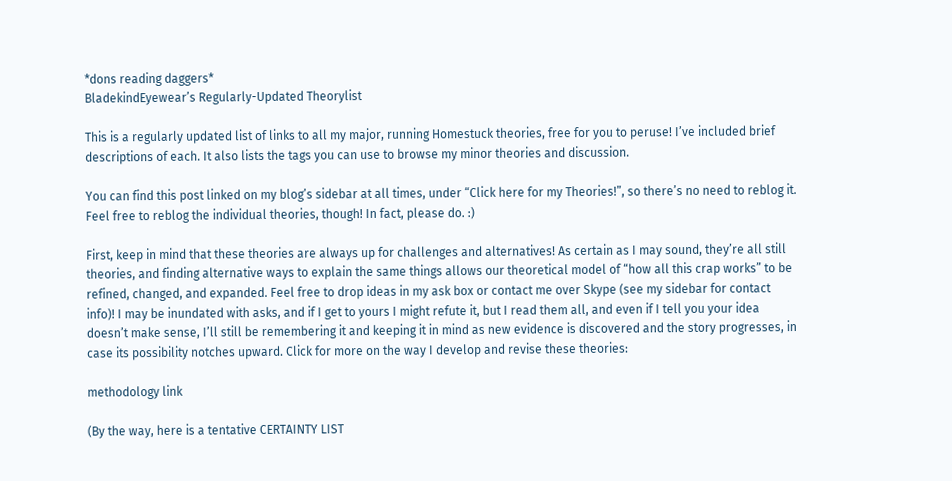*dons reading daggers*
BladekindEyewear’s Regularly-Updated Theorylist

This is a regularly updated list of links to all my major, running Homestuck theories, free for you to peruse! I’ve included brief descriptions of each. It also lists the tags you can use to browse my minor theories and discussion.

You can find this post linked on my blog’s sidebar at all times, under “Click here for my Theories!”, so there’s no need to reblog it. Feel free to reblog the individual theories, though! In fact, please do. :)

First, keep in mind that these theories are always up for challenges and alternatives! As certain as I may sound, they’re all still theories, and finding alternative ways to explain the same things allows our theoretical model of “how all this crap works” to be refined, changed, and expanded. Feel free to drop ideas in my ask box or contact me over Skype (see my sidebar for contact info)! I may be inundated with asks, and if I get to yours I might refute it, but I read them all, and even if I tell you your idea doesn’t make sense, I’ll still be remembering it and keeping it in mind as new evidence is discovered and the story progresses, in case its possibility notches upward. Click for more on the way I develop and revise these theories:

methodology link

(By the way, here is a tentative CERTAINTY LIST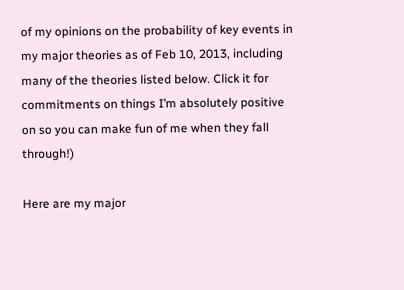of my opinions on the probability of key events in my major theories as of Feb 10, 2013, including many of the theories listed below. Click it for commitments on things I’m absolutely positive on so you can make fun of me when they fall through!)

Here are my major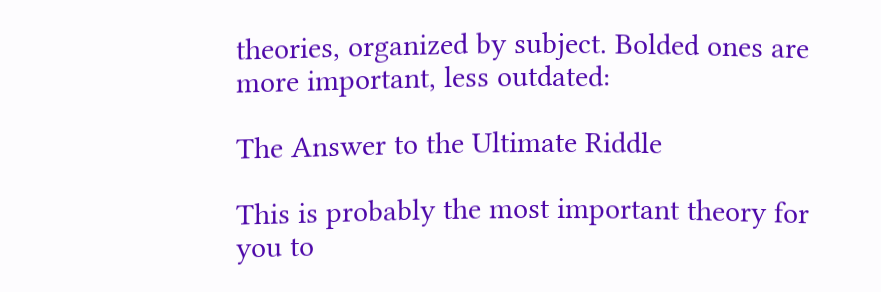theories, organized by subject. Bolded ones are more important, less outdated:

The Answer to the Ultimate Riddle

This is probably the most important theory for you to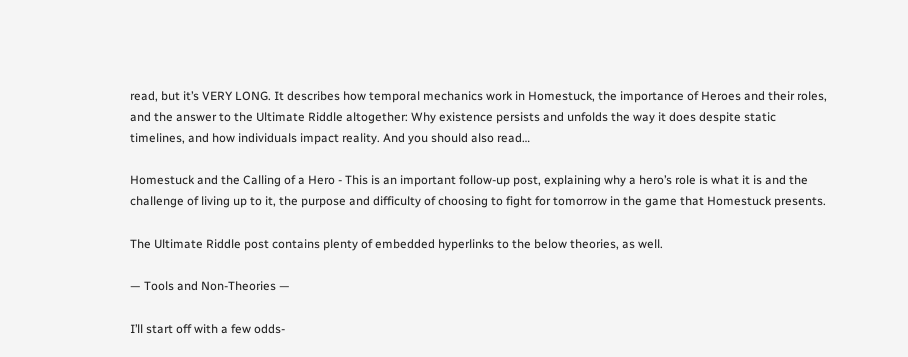read, but it’s VERY LONG. It describes how temporal mechanics work in Homestuck, the importance of Heroes and their roles, and the answer to the Ultimate Riddle altogether: Why existence persists and unfolds the way it does despite static timelines, and how individuals impact reality. And you should also read…

Homestuck and the Calling of a Hero - This is an important follow-up post, explaining why a hero’s role is what it is and the challenge of living up to it, the purpose and difficulty of choosing to fight for tomorrow in the game that Homestuck presents.

The Ultimate Riddle post contains plenty of embedded hyperlinks to the below theories, as well.

— Tools and Non-Theories —

I’ll start off with a few odds-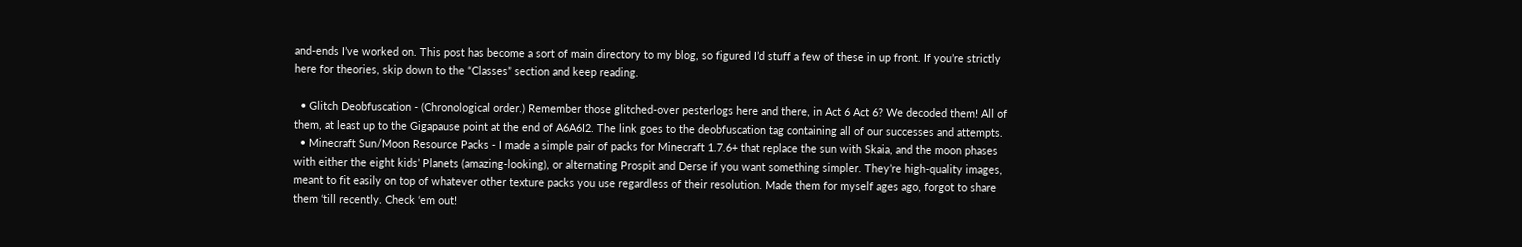and-ends I’ve worked on. This post has become a sort of main directory to my blog, so figured I’d stuff a few of these in up front. If you’re strictly here for theories, skip down to the “Classes” section and keep reading.

  • Glitch Deobfuscation - (Chronological order.) Remember those glitched-over pesterlogs here and there, in Act 6 Act 6? We decoded them! All of them, at least up to the Gigapause point at the end of A6A6I2. The link goes to the deobfuscation tag containing all of our successes and attempts.
  • Minecraft Sun/Moon Resource Packs - I made a simple pair of packs for Minecraft 1.7.6+ that replace the sun with Skaia, and the moon phases with either the eight kids’ Planets (amazing-looking), or alternating Prospit and Derse if you want something simpler. They’re high-quality images, meant to fit easily on top of whatever other texture packs you use regardless of their resolution. Made them for myself ages ago, forgot to share them ‘till recently. Check ‘em out!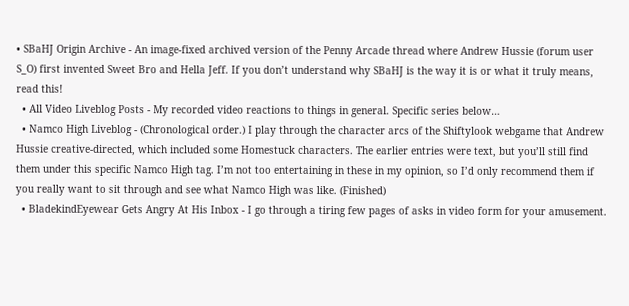• SBaHJ Origin Archive - An image-fixed archived version of the Penny Arcade thread where Andrew Hussie (forum user S_O) first invented Sweet Bro and Hella Jeff. If you don’t understand why SBaHJ is the way it is or what it truly means, read this!
  • All Video Liveblog Posts - My recorded video reactions to things in general. Specific series below…
  • Namco High Liveblog - (Chronological order.) I play through the character arcs of the Shiftylook webgame that Andrew Hussie creative-directed, which included some Homestuck characters. The earlier entries were text, but you’ll still find them under this specific Namco High tag. I’m not too entertaining in these in my opinion, so I’d only recommend them if you really want to sit through and see what Namco High was like. (Finished)
  • BladekindEyewear Gets Angry At His Inbox - I go through a tiring few pages of asks in video form for your amusement.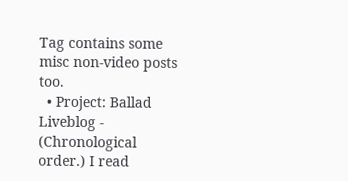Tag contains some misc non-video posts too.
  • Project: Ballad Liveblog - (Chronological order.) I read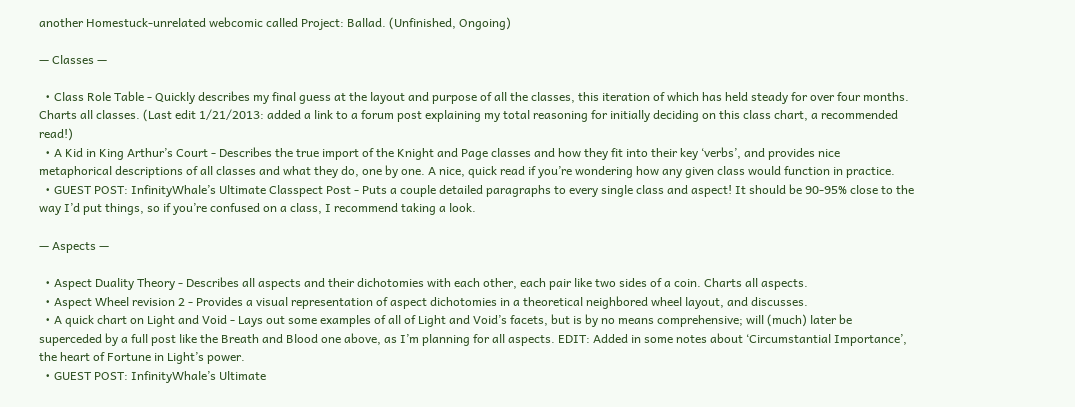another Homestuck-unrelated webcomic called Project: Ballad. (Unfinished, Ongoing)

— Classes —

  • Class Role Table - Quickly describes my final guess at the layout and purpose of all the classes, this iteration of which has held steady for over four months. Charts all classes. (Last edit 1/21/2013: added a link to a forum post explaining my total reasoning for initially deciding on this class chart, a recommended read!)
  • A Kid in King Arthur’s Court - Describes the true import of the Knight and Page classes and how they fit into their key ‘verbs’, and provides nice metaphorical descriptions of all classes and what they do, one by one. A nice, quick read if you’re wondering how any given class would function in practice.
  • GUEST POST: InfinityWhale’s Ultimate Classpect Post - Puts a couple detailed paragraphs to every single class and aspect! It should be 90-95% close to the way I’d put things, so if you’re confused on a class, I recommend taking a look.

— Aspects —

  • Aspect Duality Theory - Describes all aspects and their dichotomies with each other, each pair like two sides of a coin. Charts all aspects.
  • Aspect Wheel revision 2 - Provides a visual representation of aspect dichotomies in a theoretical neighbored wheel layout, and discusses.
  • A quick chart on Light and Void - Lays out some examples of all of Light and Void’s facets, but is by no means comprehensive; will (much) later be superceded by a full post like the Breath and Blood one above, as I’m planning for all aspects. EDIT: Added in some notes about ‘Circumstantial Importance’, the heart of Fortune in Light’s power.
  • GUEST POST: InfinityWhale’s Ultimate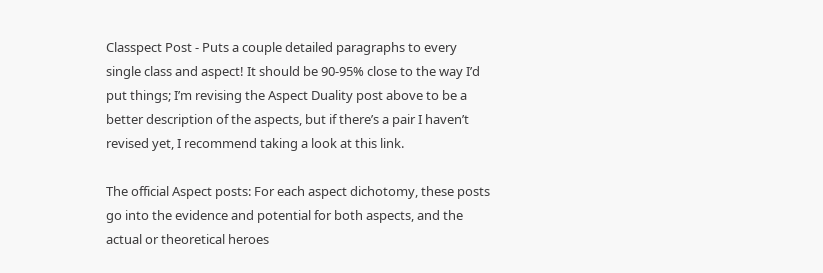Classpect Post - Puts a couple detailed paragraphs to every single class and aspect! It should be 90-95% close to the way I’d put things; I’m revising the Aspect Duality post above to be a better description of the aspects, but if there’s a pair I haven’t revised yet, I recommend taking a look at this link.

The official Aspect posts: For each aspect dichotomy, these posts go into the evidence and potential for both aspects, and the actual or theoretical heroes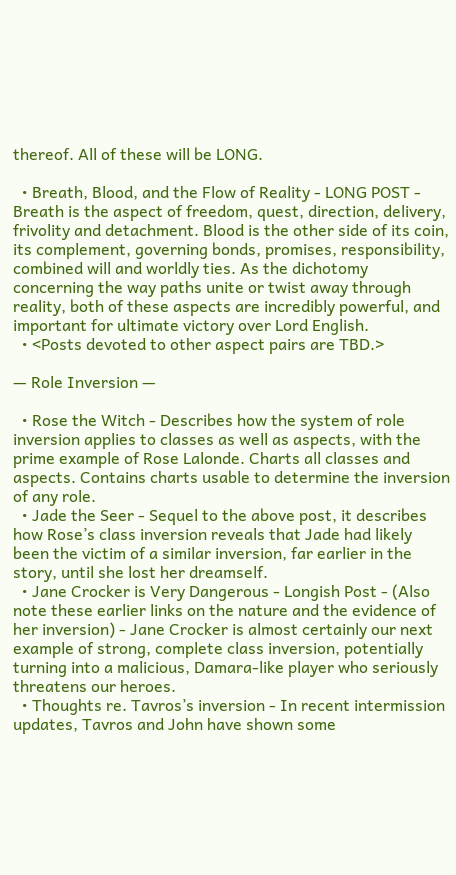thereof. All of these will be LONG.

  • Breath, Blood, and the Flow of Reality - LONG POST - Breath is the aspect of freedom, quest, direction, delivery, frivolity and detachment. Blood is the other side of its coin, its complement, governing bonds, promises, responsibility, combined will and worldly ties. As the dichotomy concerning the way paths unite or twist away through reality, both of these aspects are incredibly powerful, and important for ultimate victory over Lord English.
  • <Posts devoted to other aspect pairs are TBD.>

— Role Inversion —

  • Rose the Witch - Describes how the system of role inversion applies to classes as well as aspects, with the prime example of Rose Lalonde. Charts all classes and aspects. Contains charts usable to determine the inversion of any role.
  • Jade the Seer - Sequel to the above post, it describes how Rose’s class inversion reveals that Jade had likely been the victim of a similar inversion, far earlier in the story, until she lost her dreamself.
  • Jane Crocker is Very Dangerous - Longish Post - (Also note these earlier links on the nature and the evidence of her inversion) - Jane Crocker is almost certainly our next example of strong, complete class inversion, potentially turning into a malicious, Damara-like player who seriously threatens our heroes.
  • Thoughts re. Tavros’s inversion - In recent intermission updates, Tavros and John have shown some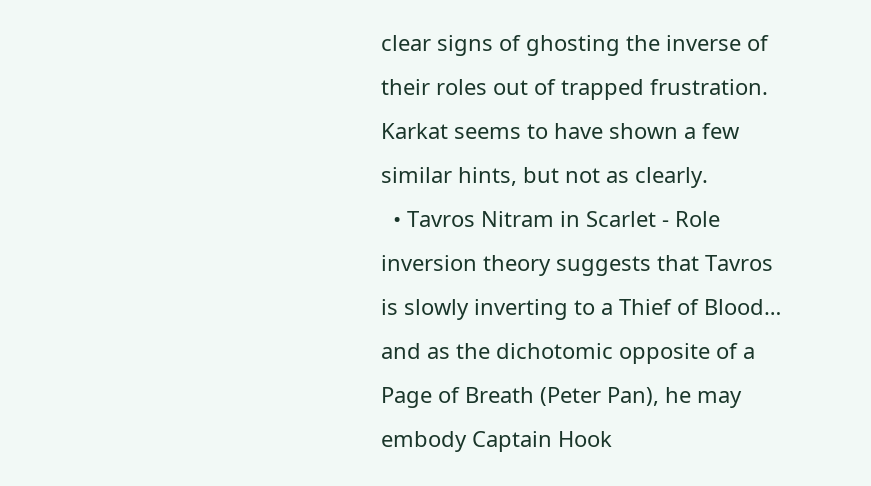clear signs of ghosting the inverse of their roles out of trapped frustration. Karkat seems to have shown a few similar hints, but not as clearly.
  • Tavros Nitram in Scarlet - Role inversion theory suggests that Tavros is slowly inverting to a Thief of Blood… and as the dichotomic opposite of a Page of Breath (Peter Pan), he may embody Captain Hook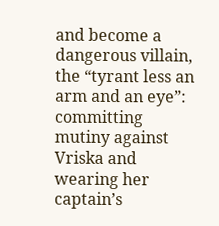and become a dangerous villain, the “tyrant less an arm and an eye”: committing mutiny against Vriska and wearing her captain’s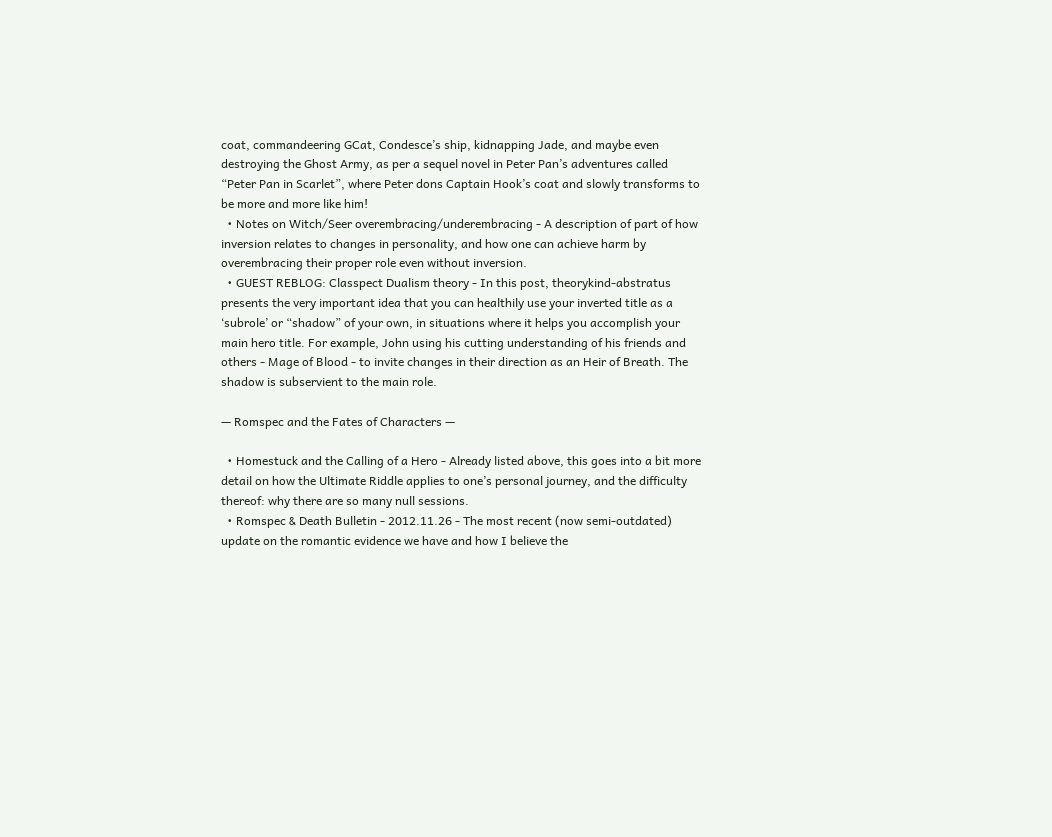coat, commandeering GCat, Condesce’s ship, kidnapping Jade, and maybe even destroying the Ghost Army, as per a sequel novel in Peter Pan’s adventures called “Peter Pan in Scarlet”, where Peter dons Captain Hook’s coat and slowly transforms to be more and more like him!
  • Notes on Witch/Seer overembracing/underembracing - A description of part of how inversion relates to changes in personality, and how one can achieve harm by overembracing their proper role even without inversion.
  • GUEST REBLOG: Classpect Dualism theory - In this post, theorykind-abstratus presents the very important idea that you can healthily use your inverted title as a ‘subrole’ or “shadow” of your own, in situations where it helps you accomplish your main hero title. For example, John using his cutting understanding of his friends and others - Mage of Blood - to invite changes in their direction as an Heir of Breath. The shadow is subservient to the main role.

— Romspec and the Fates of Characters —

  • Homestuck and the Calling of a Hero - Already listed above, this goes into a bit more detail on how the Ultimate Riddle applies to one’s personal journey, and the difficulty thereof: why there are so many null sessions.
  • Romspec & Death Bulletin - 2012.11.26 - The most recent (now semi-outdated) update on the romantic evidence we have and how I believe the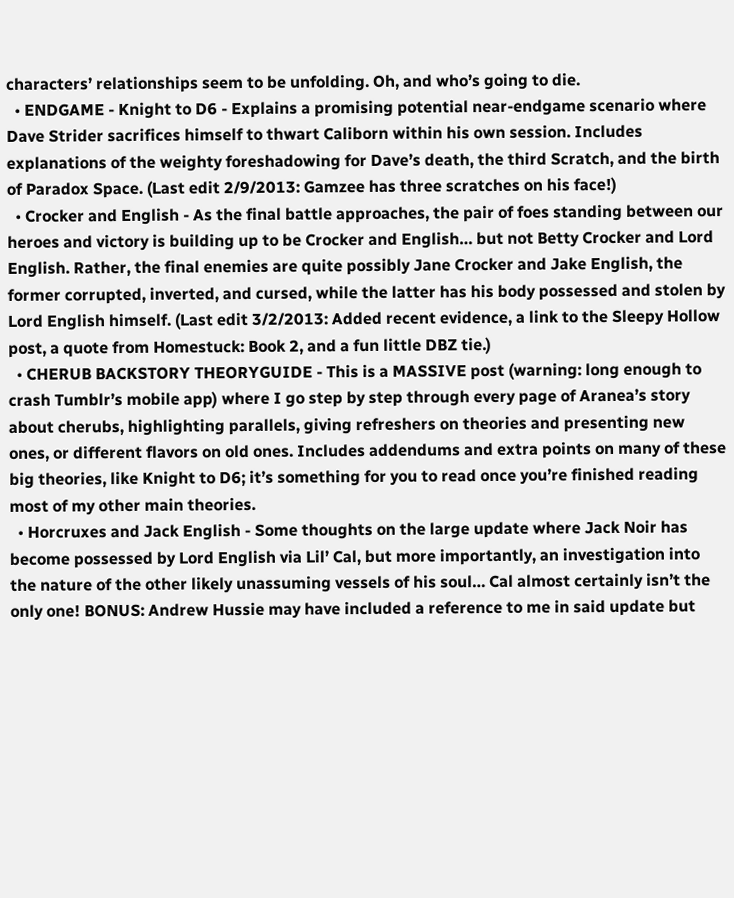characters’ relationships seem to be unfolding. Oh, and who’s going to die.
  • ENDGAME - Knight to D6 - Explains a promising potential near-endgame scenario where Dave Strider sacrifices himself to thwart Caliborn within his own session. Includes explanations of the weighty foreshadowing for Dave’s death, the third Scratch, and the birth of Paradox Space. (Last edit 2/9/2013: Gamzee has three scratches on his face!)
  • Crocker and English - As the final battle approaches, the pair of foes standing between our heroes and victory is building up to be Crocker and English… but not Betty Crocker and Lord English. Rather, the final enemies are quite possibly Jane Crocker and Jake English, the former corrupted, inverted, and cursed, while the latter has his body possessed and stolen by Lord English himself. (Last edit 3/2/2013: Added recent evidence, a link to the Sleepy Hollow post, a quote from Homestuck: Book 2, and a fun little DBZ tie.)
  • CHERUB BACKSTORY THEORYGUIDE - This is a MASSIVE post (warning: long enough to crash Tumblr’s mobile app) where I go step by step through every page of Aranea’s story about cherubs, highlighting parallels, giving refreshers on theories and presenting new ones, or different flavors on old ones. Includes addendums and extra points on many of these big theories, like Knight to D6; it’s something for you to read once you’re finished reading most of my other main theories.
  • Horcruxes and Jack English - Some thoughts on the large update where Jack Noir has become possessed by Lord English via Lil’ Cal, but more importantly, an investigation into the nature of the other likely unassuming vessels of his soul… Cal almost certainly isn’t the only one! BONUS: Andrew Hussie may have included a reference to me in said update but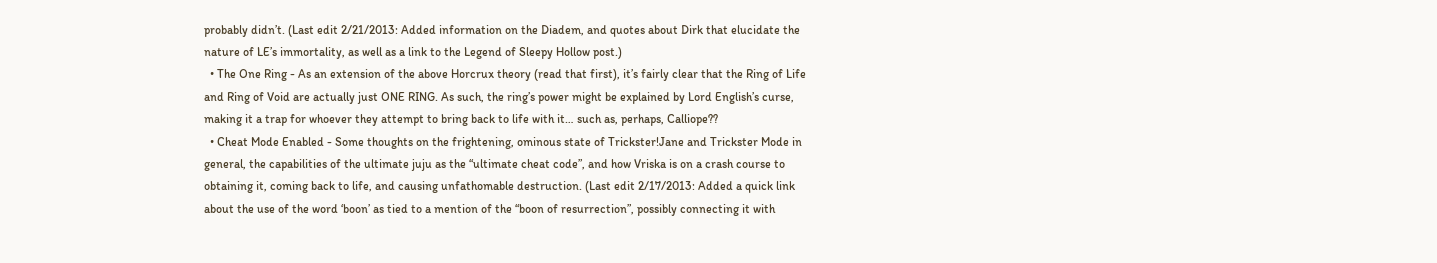probably didn’t. (Last edit 2/21/2013: Added information on the Diadem, and quotes about Dirk that elucidate the nature of LE’s immortality, as well as a link to the Legend of Sleepy Hollow post.)
  • The One Ring - As an extension of the above Horcrux theory (read that first), it’s fairly clear that the Ring of Life and Ring of Void are actually just ONE RING. As such, the ring’s power might be explained by Lord English’s curse, making it a trap for whoever they attempt to bring back to life with it… such as, perhaps, Calliope??
  • Cheat Mode Enabled - Some thoughts on the frightening, ominous state of Trickster!Jane and Trickster Mode in general, the capabilities of the ultimate juju as the “ultimate cheat code”, and how Vriska is on a crash course to obtaining it, coming back to life, and causing unfathomable destruction. (Last edit 2/17/2013: Added a quick link about the use of the word ‘boon’ as tied to a mention of the “boon of resurrection”, possibly connecting it with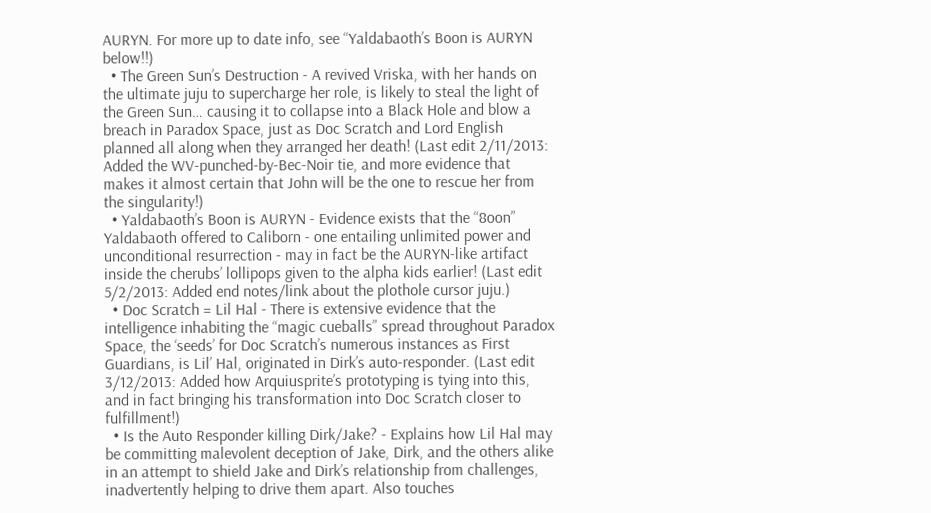AURYN. For more up to date info, see “Yaldabaoth’s Boon is AURYN below!!)
  • The Green Sun’s Destruction - A revived Vriska, with her hands on the ultimate juju to supercharge her role, is likely to steal the light of the Green Sun… causing it to collapse into a Black Hole and blow a breach in Paradox Space, just as Doc Scratch and Lord English planned all along when they arranged her death! (Last edit 2/11/2013: Added the WV-punched-by-Bec-Noir tie, and more evidence that makes it almost certain that John will be the one to rescue her from the singularity!)
  • Yaldabaoth’s Boon is AURYN - Evidence exists that the “8oon” Yaldabaoth offered to Caliborn - one entailing unlimited power and unconditional resurrection - may in fact be the AURYN-like artifact inside the cherubs’ lollipops given to the alpha kids earlier! (Last edit 5/2/2013: Added end notes/link about the plothole cursor juju.)
  • Doc Scratch = Lil Hal - There is extensive evidence that the intelligence inhabiting the “magic cueballs” spread throughout Paradox Space, the ‘seeds’ for Doc Scratch’s numerous instances as First Guardians, is Lil’ Hal, originated in Dirk’s auto-responder. (Last edit 3/12/2013: Added how Arquiusprite’s prototyping is tying into this, and in fact bringing his transformation into Doc Scratch closer to fulfillment!)
  • Is the Auto Responder killing Dirk/Jake? - Explains how Lil Hal may be committing malevolent deception of Jake, Dirk, and the others alike in an attempt to shield Jake and Dirk’s relationship from challenges, inadvertently helping to drive them apart. Also touches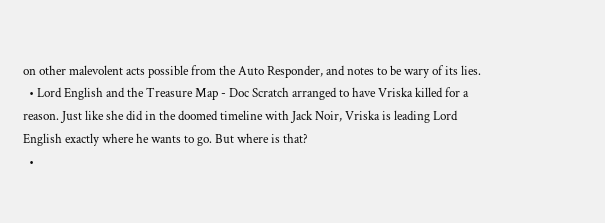on other malevolent acts possible from the Auto Responder, and notes to be wary of its lies.
  • Lord English and the Treasure Map - Doc Scratch arranged to have Vriska killed for a reason. Just like she did in the doomed timeline with Jack Noir, Vriska is leading Lord English exactly where he wants to go. But where is that?
  •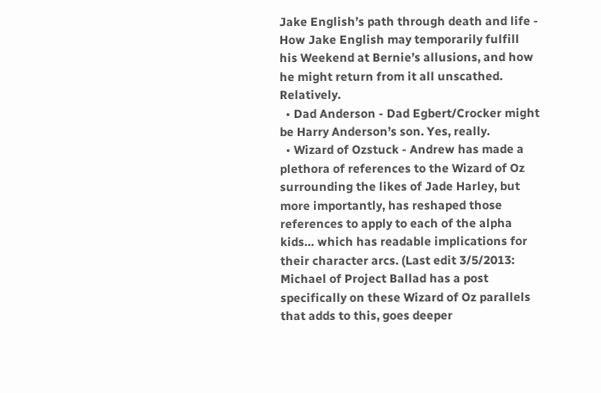Jake English’s path through death and life - How Jake English may temporarily fulfill his Weekend at Bernie’s allusions, and how he might return from it all unscathed. Relatively.
  • Dad Anderson - Dad Egbert/Crocker might be Harry Anderson’s son. Yes, really.
  • Wizard of Ozstuck - Andrew has made a plethora of references to the Wizard of Oz surrounding the likes of Jade Harley, but more importantly, has reshaped those references to apply to each of the alpha kids… which has readable implications for their character arcs. (Last edit 3/5/2013: Michael of Project Ballad has a post specifically on these Wizard of Oz parallels that adds to this, goes deeper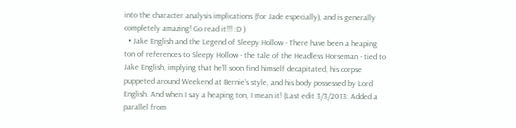into the character analysis implications (for Jade especially), and is generally completely amazing! Go read it!!! :D )
  • Jake English and the Legend of Sleepy Hollow - There have been a heaping ton of references to Sleepy Hollow - the tale of the Headless Horseman - tied to Jake English, implying that he’ll soon find himself decapitated, his corpse puppeted around Weekend at Bernie’s style, and his body possessed by Lord English. And when I say a heaping ton, I mean it! (Last edit 3/3/2013: Added a parallel from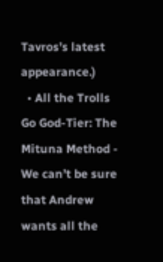Tavros’s latest appearance.)
  • All the Trolls Go God-Tier: The Mituna Method - We can’t be sure that Andrew wants all the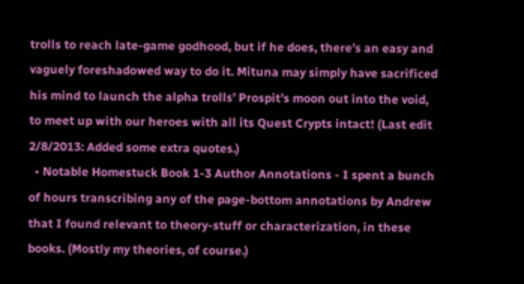trolls to reach late-game godhood, but if he does, there’s an easy and vaguely foreshadowed way to do it. Mituna may simply have sacrificed his mind to launch the alpha trolls’ Prospit’s moon out into the void, to meet up with our heroes with all its Quest Crypts intact! (Last edit 2/8/2013: Added some extra quotes.)
  • Notable Homestuck Book 1-3 Author Annotations - I spent a bunch of hours transcribing any of the page-bottom annotations by Andrew that I found relevant to theory-stuff or characterization, in these books. (Mostly my theories, of course.)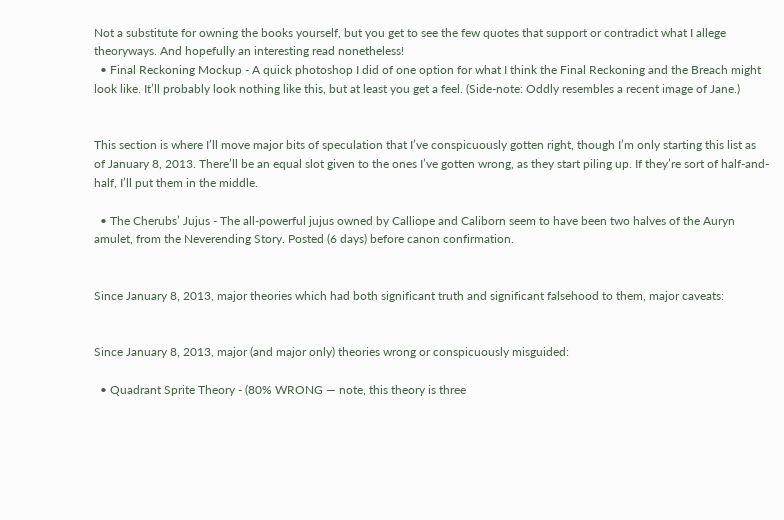Not a substitute for owning the books yourself, but you get to see the few quotes that support or contradict what I allege theoryways. And hopefully an interesting read nonetheless!
  • Final Reckoning Mockup - A quick photoshop I did of one option for what I think the Final Reckoning and the Breach might look like. It’ll probably look nothing like this, but at least you get a feel. (Side-note: Oddly resembles a recent image of Jane.)


This section is where I’ll move major bits of speculation that I’ve conspicuously gotten right, though I’m only starting this list as of January 8, 2013. There’ll be an equal slot given to the ones I’ve gotten wrong, as they start piling up. If they’re sort of half-and-half, I’ll put them in the middle.

  • The Cherubs’ Jujus - The all-powerful jujus owned by Calliope and Caliborn seem to have been two halves of the Auryn amulet, from the Neverending Story. Posted (6 days) before canon confirmation.


Since January 8, 2013, major theories which had both significant truth and significant falsehood to them, major caveats:


Since January 8, 2013, major (and major only) theories wrong or conspicuously misguided:

  • Quadrant Sprite Theory - (80% WRONG — note, this theory is three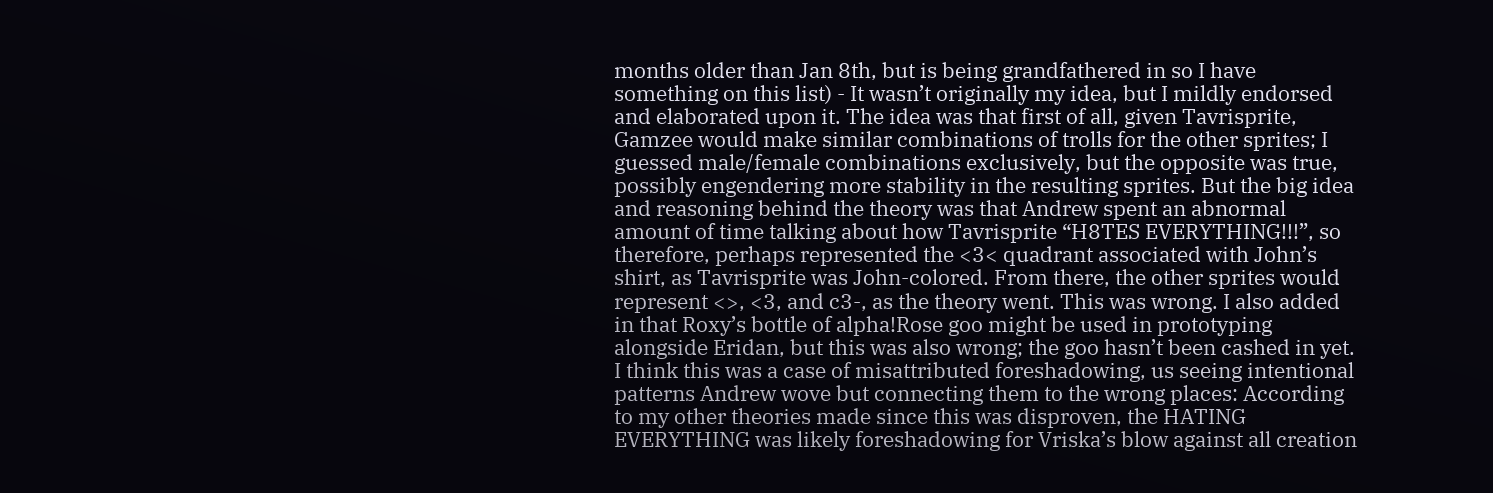months older than Jan 8th, but is being grandfathered in so I have something on this list) - It wasn’t originally my idea, but I mildly endorsed and elaborated upon it. The idea was that first of all, given Tavrisprite, Gamzee would make similar combinations of trolls for the other sprites; I guessed male/female combinations exclusively, but the opposite was true, possibly engendering more stability in the resulting sprites. But the big idea and reasoning behind the theory was that Andrew spent an abnormal amount of time talking about how Tavrisprite “H8TES EVERYTHING!!!”, so therefore, perhaps represented the <3< quadrant associated with John’s shirt, as Tavrisprite was John-colored. From there, the other sprites would represent <>, <3, and c3-, as the theory went. This was wrong. I also added in that Roxy’s bottle of alpha!Rose goo might be used in prototyping alongside Eridan, but this was also wrong; the goo hasn’t been cashed in yet. I think this was a case of misattributed foreshadowing, us seeing intentional patterns Andrew wove but connecting them to the wrong places: According to my other theories made since this was disproven, the HATING EVERYTHING was likely foreshadowing for Vriska’s blow against all creation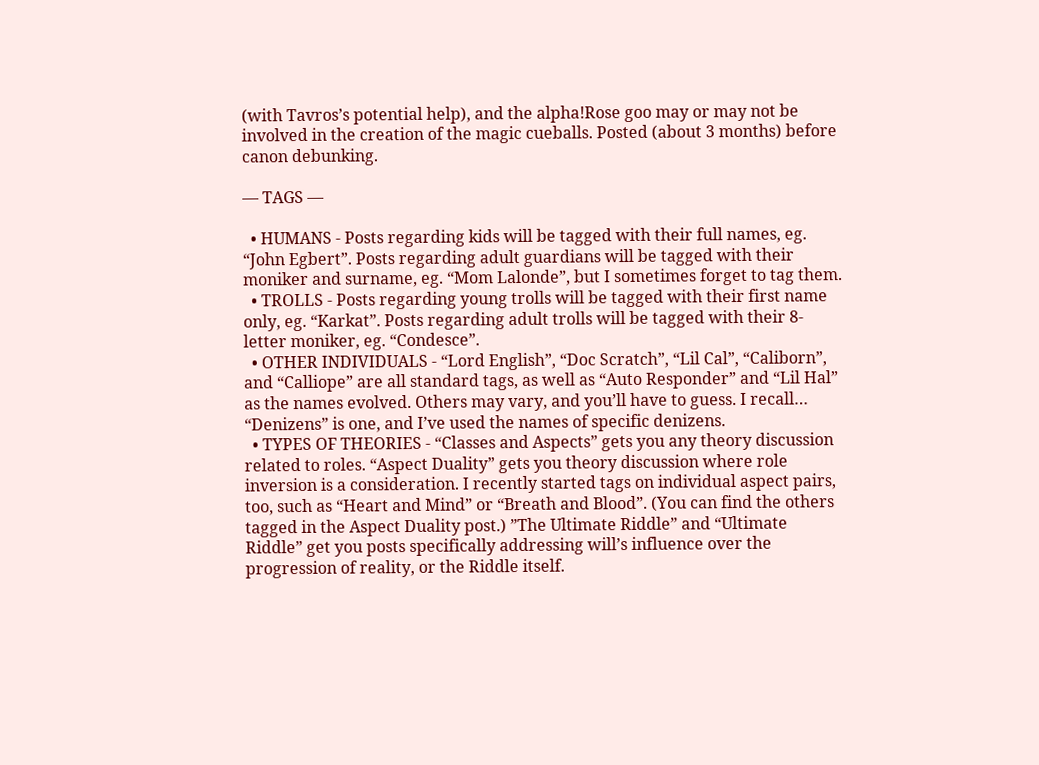(with Tavros’s potential help), and the alpha!Rose goo may or may not be involved in the creation of the magic cueballs. Posted (about 3 months) before canon debunking.

— TAGS —

  • HUMANS - Posts regarding kids will be tagged with their full names, eg. “John Egbert”. Posts regarding adult guardians will be tagged with their moniker and surname, eg. “Mom Lalonde”, but I sometimes forget to tag them.
  • TROLLS - Posts regarding young trolls will be tagged with their first name only, eg. “Karkat”. Posts regarding adult trolls will be tagged with their 8-letter moniker, eg. “Condesce”.
  • OTHER INDIVIDUALS - “Lord English”, “Doc Scratch”, “Lil Cal”, “Caliborn”, and “Calliope” are all standard tags, as well as “Auto Responder” and “Lil Hal” as the names evolved. Others may vary, and you’ll have to guess. I recall… “Denizens” is one, and I’ve used the names of specific denizens.
  • TYPES OF THEORIES - “Classes and Aspects” gets you any theory discussion related to roles. “Aspect Duality” gets you theory discussion where role inversion is a consideration. I recently started tags on individual aspect pairs, too, such as “Heart and Mind” or “Breath and Blood”. (You can find the others tagged in the Aspect Duality post.) ”The Ultimate Riddle” and “Ultimate Riddle” get you posts specifically addressing will’s influence over the progression of reality, or the Riddle itself.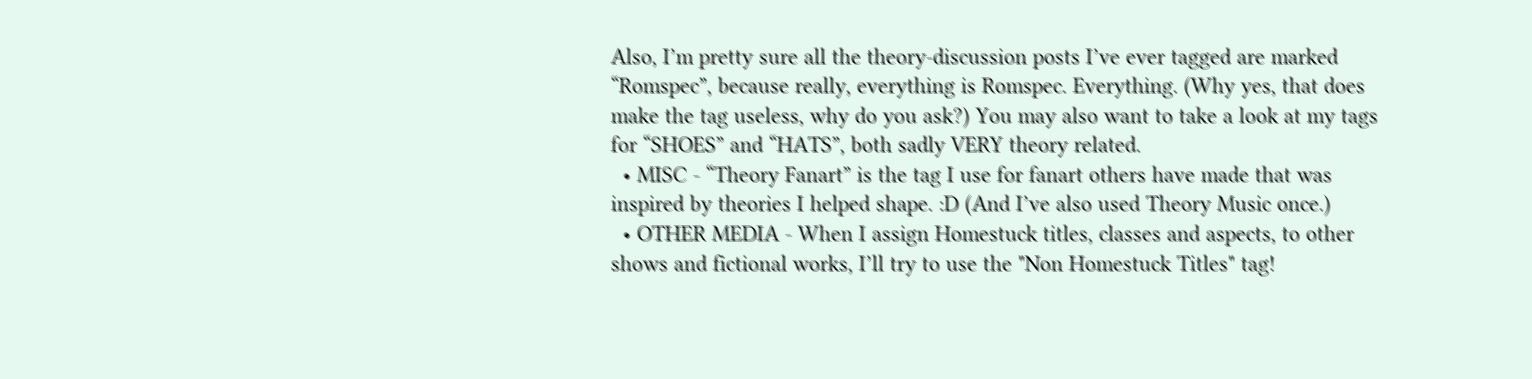Also, I’m pretty sure all the theory-discussion posts I’ve ever tagged are marked “Romspec”, because really, everything is Romspec. Everything. (Why yes, that does make the tag useless, why do you ask?) You may also want to take a look at my tags for “SHOES” and “HATS”, both sadly VERY theory related.
  • MISC - “Theory Fanart” is the tag I use for fanart others have made that was inspired by theories I helped shape. :D (And I’ve also used Theory Music once.)
  • OTHER MEDIA - When I assign Homestuck titles, classes and aspects, to other shows and fictional works, I’ll try to use the "Non Homestuck Titles" tag!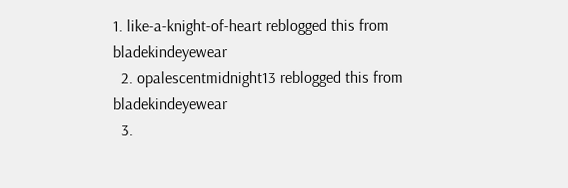1. like-a-knight-of-heart reblogged this from bladekindeyewear
  2. opalescentmidnight13 reblogged this from bladekindeyewear
  3.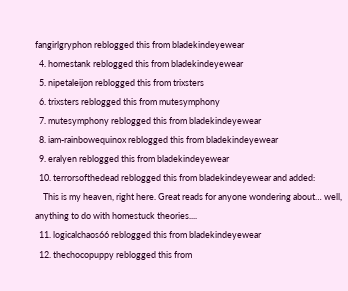fangirlgryphon reblogged this from bladekindeyewear
  4. homestank reblogged this from bladekindeyewear
  5. nipetaleijon reblogged this from trixsters
  6. trixsters reblogged this from mutesymphony
  7. mutesymphony reblogged this from bladekindeyewear
  8. iam-rainbowequinox reblogged this from bladekindeyewear
  9. eralyen reblogged this from bladekindeyewear
  10. terrorsofthedead reblogged this from bladekindeyewear and added:
    This is my heaven, right here. Great reads for anyone wondering about… well, anything to do with homestuck theories....
  11. logicalchaos66 reblogged this from bladekindeyewear
  12. thechocopuppy reblogged this from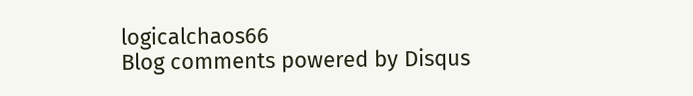logicalchaos66
Blog comments powered by Disqus